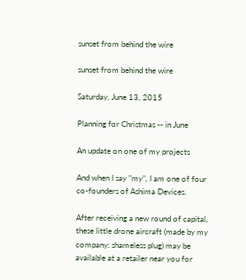sunset from behind the wire

sunset from behind the wire

Saturday, June 13, 2015

Planning for Christmas -- in June

An update on one of my projects

And when I say "my", I am one of four co-founders of Ashima Devices.

After receiving a new round of capital, these little drone aircraft (made by my company: shameless plug) may be available at a retailer near you for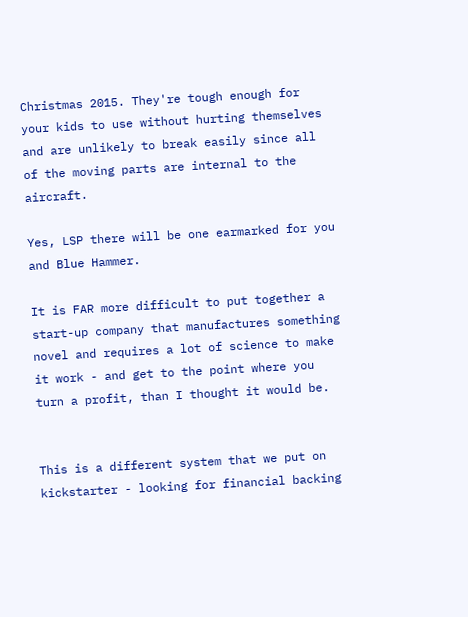Christmas 2015. They're tough enough for your kids to use without hurting themselves and are unlikely to break easily since all of the moving parts are internal to the aircraft.

Yes, LSP there will be one earmarked for you and Blue Hammer.

It is FAR more difficult to put together a start-up company that manufactures something novel and requires a lot of science to make it work - and get to the point where you turn a profit, than I thought it would be.


This is a different system that we put on kickstarter - looking for financial backing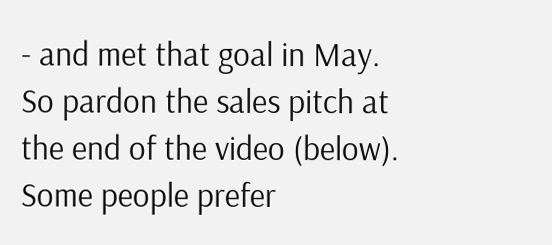- and met that goal in May. So pardon the sales pitch at the end of the video (below). Some people prefer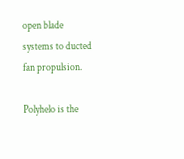open blade systems to ducted fan propulsion.

Polyhelo is the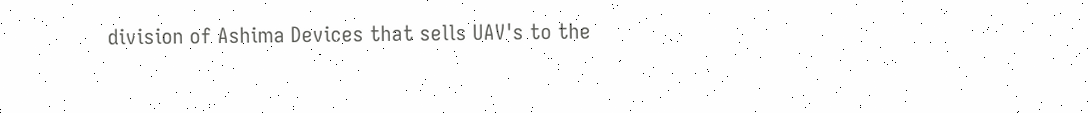division of Ashima Devices that sells UAV's to the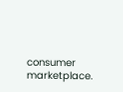consumer marketplace.